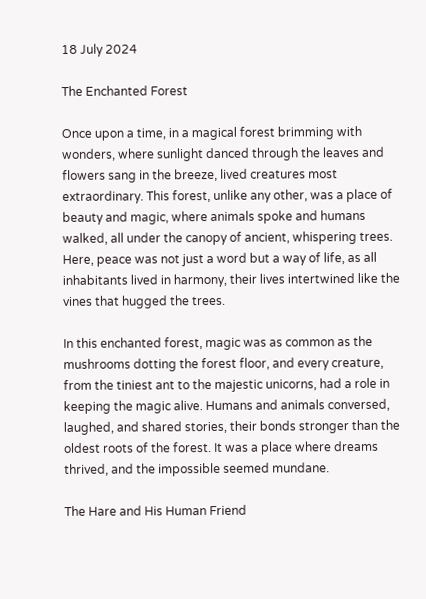18 July 2024

The Enchanted Forest

Once upon a time, in a magical forest brimming with wonders, where sunlight danced through the leaves and flowers sang in the breeze, lived creatures most extraordinary. This forest, unlike any other, was a place of beauty and magic, where animals spoke and humans walked, all under the canopy of ancient, whispering trees. Here, peace was not just a word but a way of life, as all inhabitants lived in harmony, their lives intertwined like the vines that hugged the trees.

In this enchanted forest, magic was as common as the mushrooms dotting the forest floor, and every creature, from the tiniest ant to the majestic unicorns, had a role in keeping the magic alive. Humans and animals conversed, laughed, and shared stories, their bonds stronger than the oldest roots of the forest. It was a place where dreams thrived, and the impossible seemed mundane.

The Hare and His Human Friend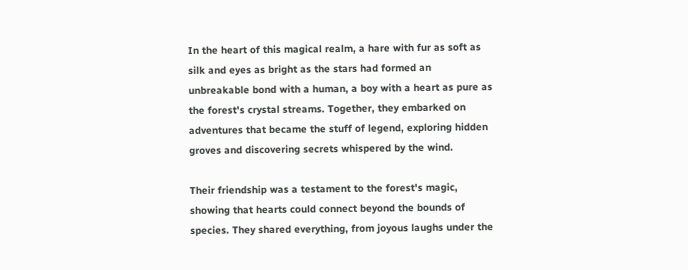In the heart of this magical realm, a hare with fur as soft as silk and eyes as bright as the stars had formed an unbreakable bond with a human, a boy with a heart as pure as the forest's crystal streams. Together, they embarked on adventures that became the stuff of legend, exploring hidden groves and discovering secrets whispered by the wind.

Their friendship was a testament to the forest's magic, showing that hearts could connect beyond the bounds of species. They shared everything, from joyous laughs under the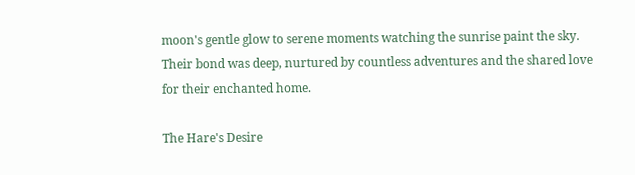moon's gentle glow to serene moments watching the sunrise paint the sky. Their bond was deep, nurtured by countless adventures and the shared love for their enchanted home.

The Hare's Desire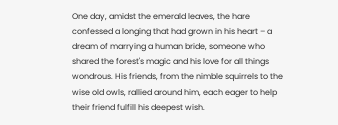One day, amidst the emerald leaves, the hare confessed a longing that had grown in his heart – a dream of marrying a human bride, someone who shared the forest's magic and his love for all things wondrous. His friends, from the nimble squirrels to the wise old owls, rallied around him, each eager to help their friend fulfill his deepest wish.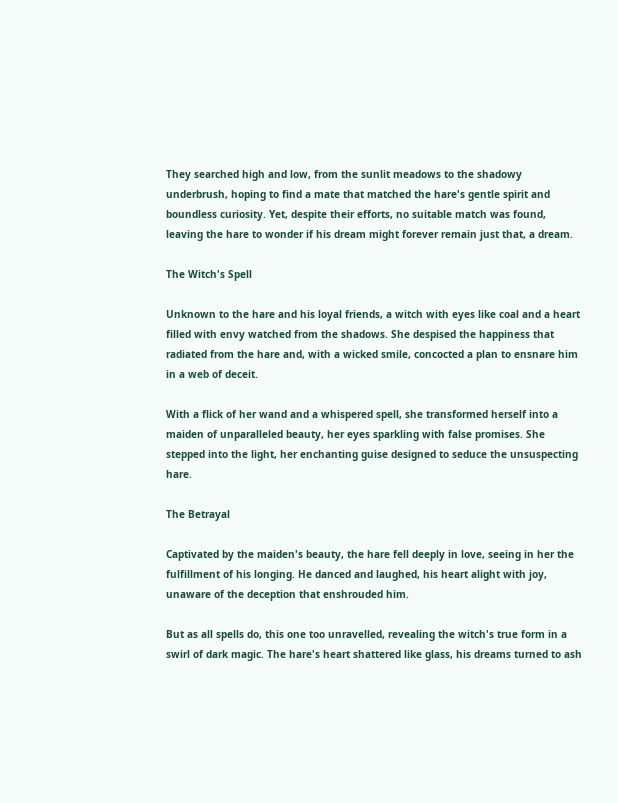They searched high and low, from the sunlit meadows to the shadowy underbrush, hoping to find a mate that matched the hare's gentle spirit and boundless curiosity. Yet, despite their efforts, no suitable match was found, leaving the hare to wonder if his dream might forever remain just that, a dream.

The Witch's Spell

Unknown to the hare and his loyal friends, a witch with eyes like coal and a heart filled with envy watched from the shadows. She despised the happiness that radiated from the hare and, with a wicked smile, concocted a plan to ensnare him in a web of deceit.

With a flick of her wand and a whispered spell, she transformed herself into a maiden of unparalleled beauty, her eyes sparkling with false promises. She stepped into the light, her enchanting guise designed to seduce the unsuspecting hare.

The Betrayal

Captivated by the maiden's beauty, the hare fell deeply in love, seeing in her the fulfillment of his longing. He danced and laughed, his heart alight with joy, unaware of the deception that enshrouded him.

But as all spells do, this one too unravelled, revealing the witch's true form in a swirl of dark magic. The hare's heart shattered like glass, his dreams turned to ash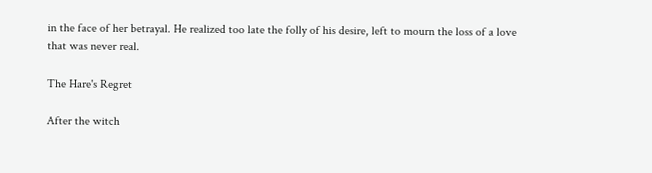in the face of her betrayal. He realized too late the folly of his desire, left to mourn the loss of a love that was never real.

The Hare's Regret

After the witch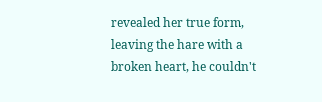revealed her true form, leaving the hare with a broken heart, he couldn't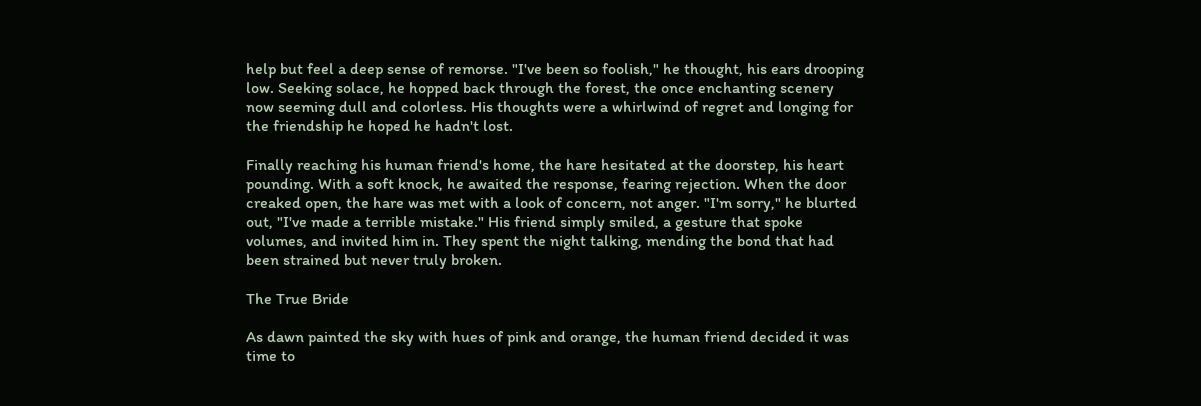help but feel a deep sense of remorse. "I've been so foolish," he thought, his ears drooping low. Seeking solace, he hopped back through the forest, the once enchanting scenery now seeming dull and colorless. His thoughts were a whirlwind of regret and longing for the friendship he hoped he hadn't lost.

Finally reaching his human friend's home, the hare hesitated at the doorstep, his heart pounding. With a soft knock, he awaited the response, fearing rejection. When the door creaked open, the hare was met with a look of concern, not anger. "I'm sorry," he blurted out, "I've made a terrible mistake." His friend simply smiled, a gesture that spoke volumes, and invited him in. They spent the night talking, mending the bond that had been strained but never truly broken.

The True Bride

As dawn painted the sky with hues of pink and orange, the human friend decided it was time to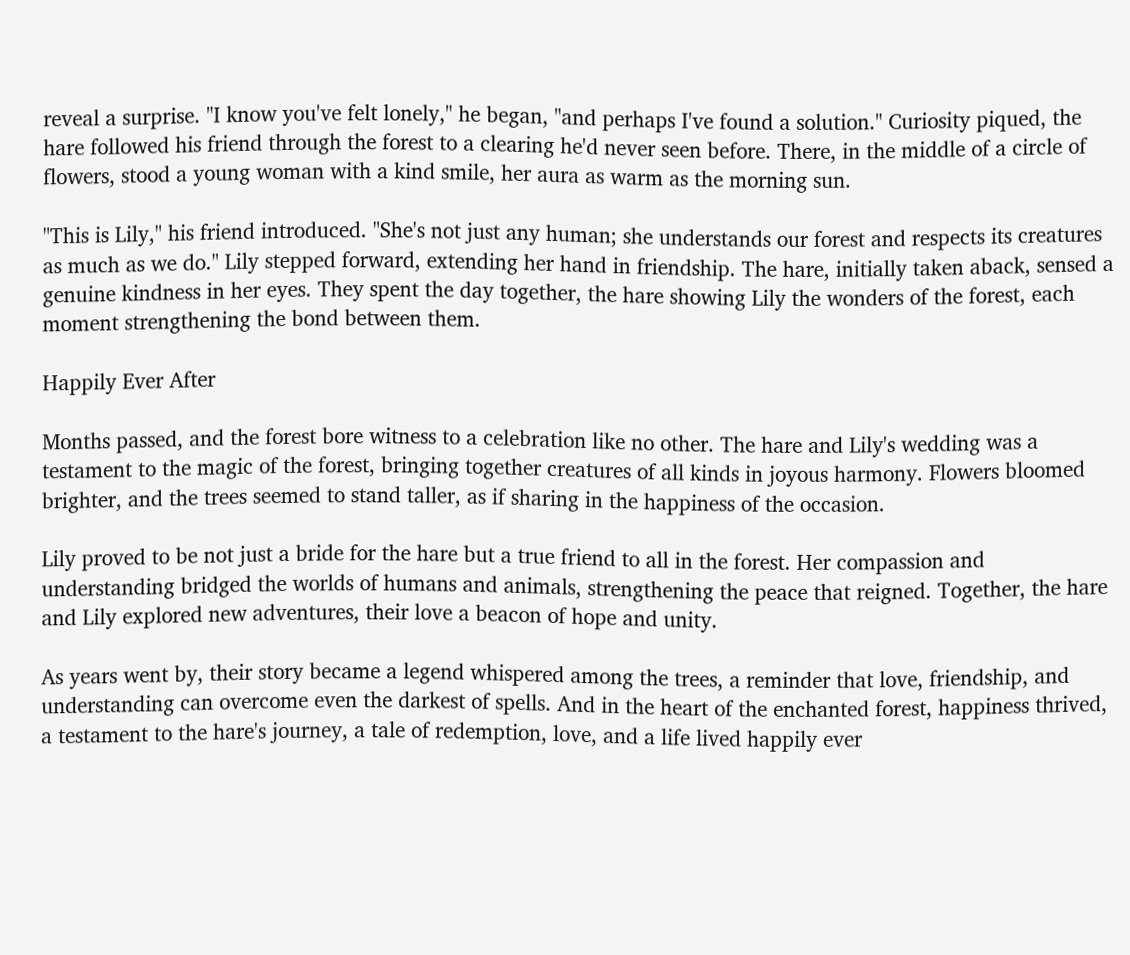reveal a surprise. "I know you've felt lonely," he began, "and perhaps I've found a solution." Curiosity piqued, the hare followed his friend through the forest to a clearing he'd never seen before. There, in the middle of a circle of flowers, stood a young woman with a kind smile, her aura as warm as the morning sun.

"This is Lily," his friend introduced. "She's not just any human; she understands our forest and respects its creatures as much as we do." Lily stepped forward, extending her hand in friendship. The hare, initially taken aback, sensed a genuine kindness in her eyes. They spent the day together, the hare showing Lily the wonders of the forest, each moment strengthening the bond between them.

Happily Ever After

Months passed, and the forest bore witness to a celebration like no other. The hare and Lily's wedding was a testament to the magic of the forest, bringing together creatures of all kinds in joyous harmony. Flowers bloomed brighter, and the trees seemed to stand taller, as if sharing in the happiness of the occasion.

Lily proved to be not just a bride for the hare but a true friend to all in the forest. Her compassion and understanding bridged the worlds of humans and animals, strengthening the peace that reigned. Together, the hare and Lily explored new adventures, their love a beacon of hope and unity.

As years went by, their story became a legend whispered among the trees, a reminder that love, friendship, and understanding can overcome even the darkest of spells. And in the heart of the enchanted forest, happiness thrived, a testament to the hare's journey, a tale of redemption, love, and a life lived happily ever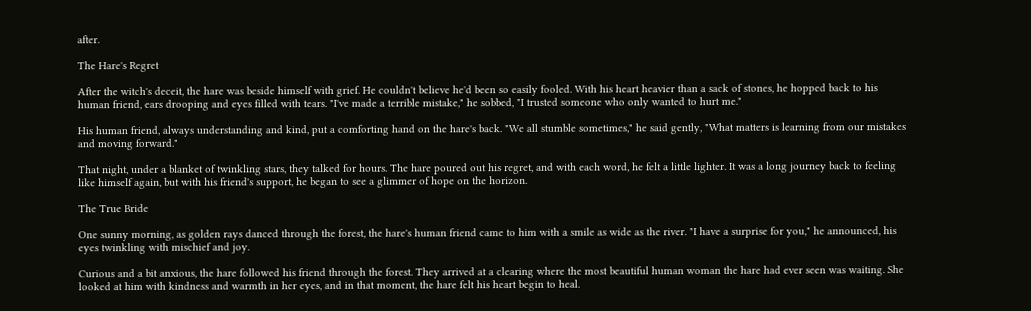after.

The Hare's Regret

After the witch's deceit, the hare was beside himself with grief. He couldn't believe he'd been so easily fooled. With his heart heavier than a sack of stones, he hopped back to his human friend, ears drooping and eyes filled with tears. "I've made a terrible mistake," he sobbed, "I trusted someone who only wanted to hurt me."

His human friend, always understanding and kind, put a comforting hand on the hare's back. "We all stumble sometimes," he said gently, "What matters is learning from our mistakes and moving forward."

That night, under a blanket of twinkling stars, they talked for hours. The hare poured out his regret, and with each word, he felt a little lighter. It was a long journey back to feeling like himself again, but with his friend's support, he began to see a glimmer of hope on the horizon.

The True Bride

One sunny morning, as golden rays danced through the forest, the hare's human friend came to him with a smile as wide as the river. "I have a surprise for you," he announced, his eyes twinkling with mischief and joy.

Curious and a bit anxious, the hare followed his friend through the forest. They arrived at a clearing where the most beautiful human woman the hare had ever seen was waiting. She looked at him with kindness and warmth in her eyes, and in that moment, the hare felt his heart begin to heal.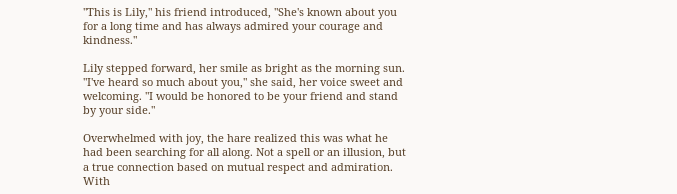"This is Lily," his friend introduced, "She's known about you for a long time and has always admired your courage and kindness."

Lily stepped forward, her smile as bright as the morning sun. "I've heard so much about you," she said, her voice sweet and welcoming. "I would be honored to be your friend and stand by your side."

Overwhelmed with joy, the hare realized this was what he had been searching for all along. Not a spell or an illusion, but a true connection based on mutual respect and admiration. With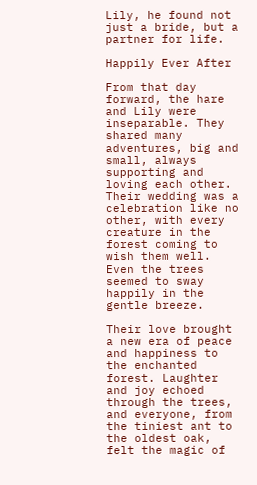Lily, he found not just a bride, but a partner for life.

Happily Ever After

From that day forward, the hare and Lily were inseparable. They shared many adventures, big and small, always supporting and loving each other. Their wedding was a celebration like no other, with every creature in the forest coming to wish them well. Even the trees seemed to sway happily in the gentle breeze.

Their love brought a new era of peace and happiness to the enchanted forest. Laughter and joy echoed through the trees, and everyone, from the tiniest ant to the oldest oak, felt the magic of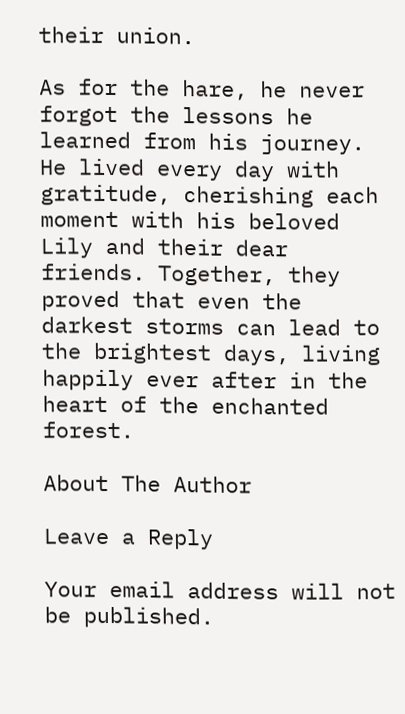their union.

As for the hare, he never forgot the lessons he learned from his journey. He lived every day with gratitude, cherishing each moment with his beloved Lily and their dear friends. Together, they proved that even the darkest storms can lead to the brightest days, living happily ever after in the heart of the enchanted forest.

About The Author

Leave a Reply

Your email address will not be published.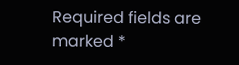Required fields are marked *